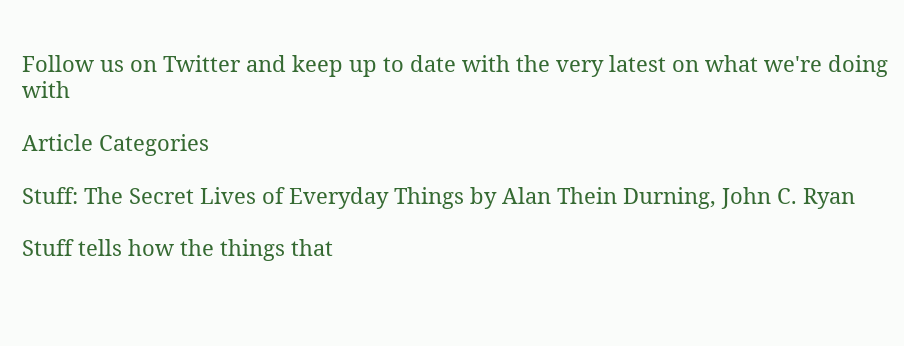Follow us on Twitter and keep up to date with the very latest on what we're doing with

Article Categories

Stuff: The Secret Lives of Everyday Things by Alan Thein Durning, John C. Ryan

Stuff tells how the things that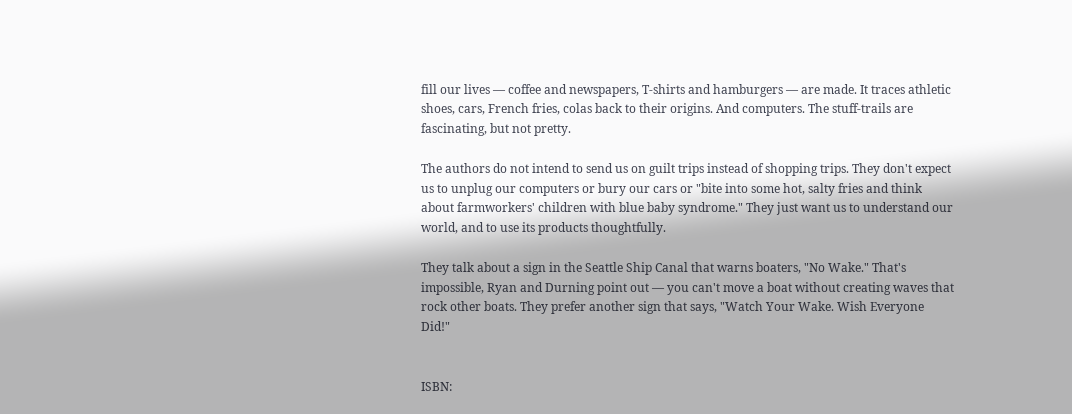fill our lives — coffee and newspapers, T-shirts and hamburgers — are made. It traces athletic shoes, cars, French fries, colas back to their origins. And computers. The stuff-trails are fascinating, but not pretty.

The authors do not intend to send us on guilt trips instead of shopping trips. They don't expect us to unplug our computers or bury our cars or "bite into some hot, salty fries and think about farmworkers' children with blue baby syndrome." They just want us to understand our world, and to use its products thoughtfully.

They talk about a sign in the Seattle Ship Canal that warns boaters, "No Wake." That's impossible, Ryan and Durning point out — you can't move a boat without creating waves that rock other boats. They prefer another sign that says, "Watch Your Wake. Wish Everyone Did!"


ISBN: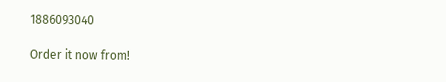1886093040

Order it now from!